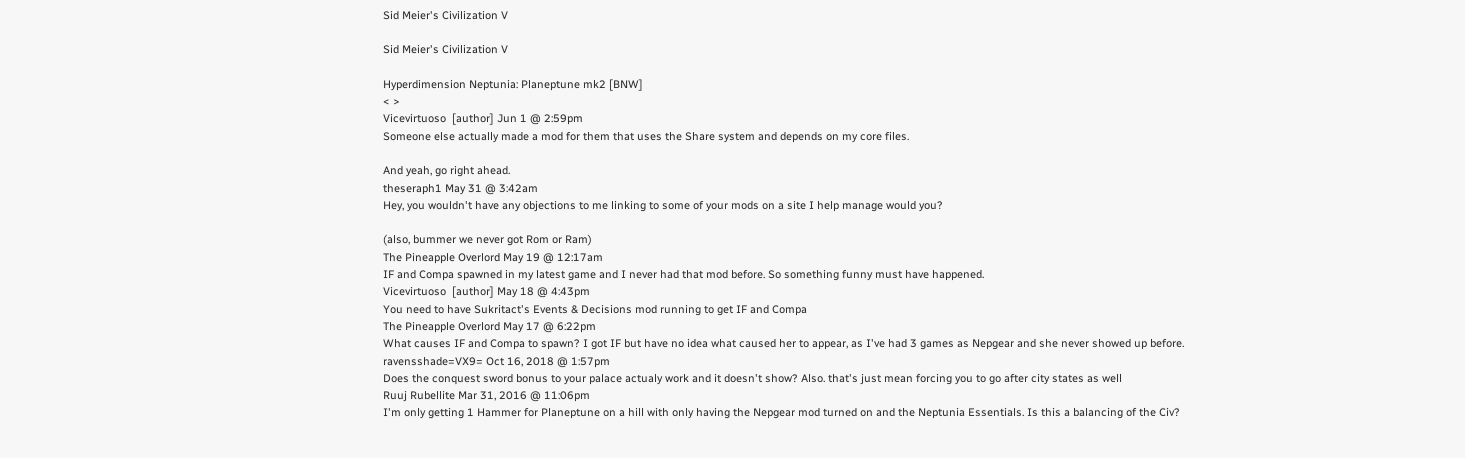Sid Meier's Civilization V

Sid Meier's Civilization V

Hyperdimension Neptunia: Planeptune mk2 [BNW]
< >
Vicevirtuoso  [author] Jun 1 @ 2:59pm
Someone else actually made a mod for them that uses the Share system and depends on my core files.

And yeah, go right ahead.
theseraph1 May 31 @ 3:42am
Hey, you wouldn't have any objections to me linking to some of your mods on a site I help manage would you?

(also, bummer we never got Rom or Ram)
The Pineapple Overlord May 19 @ 12:17am
IF and Compa spawned in my latest game and I never had that mod before. So something funny must have happened.
Vicevirtuoso  [author] May 18 @ 4:43pm
You need to have Sukritact's Events & Decisions mod running to get IF and Compa
The Pineapple Overlord May 17 @ 6:22pm
What causes IF and Compa to spawn? I got IF but have no idea what caused her to appear, as I've had 3 games as Nepgear and she never showed up before.
ravensshade=VX9= Oct 16, 2018 @ 1:57pm
Does the conquest sword bonus to your palace actualy work and it doesn't show? Also. that's just mean forcing you to go after city states as well
Ruuj Rubellite Mar 31, 2016 @ 11:06pm
I'm only getting 1 Hammer for Planeptune on a hill with only having the Nepgear mod turned on and the Neptunia Essentials. Is this a balancing of the Civ?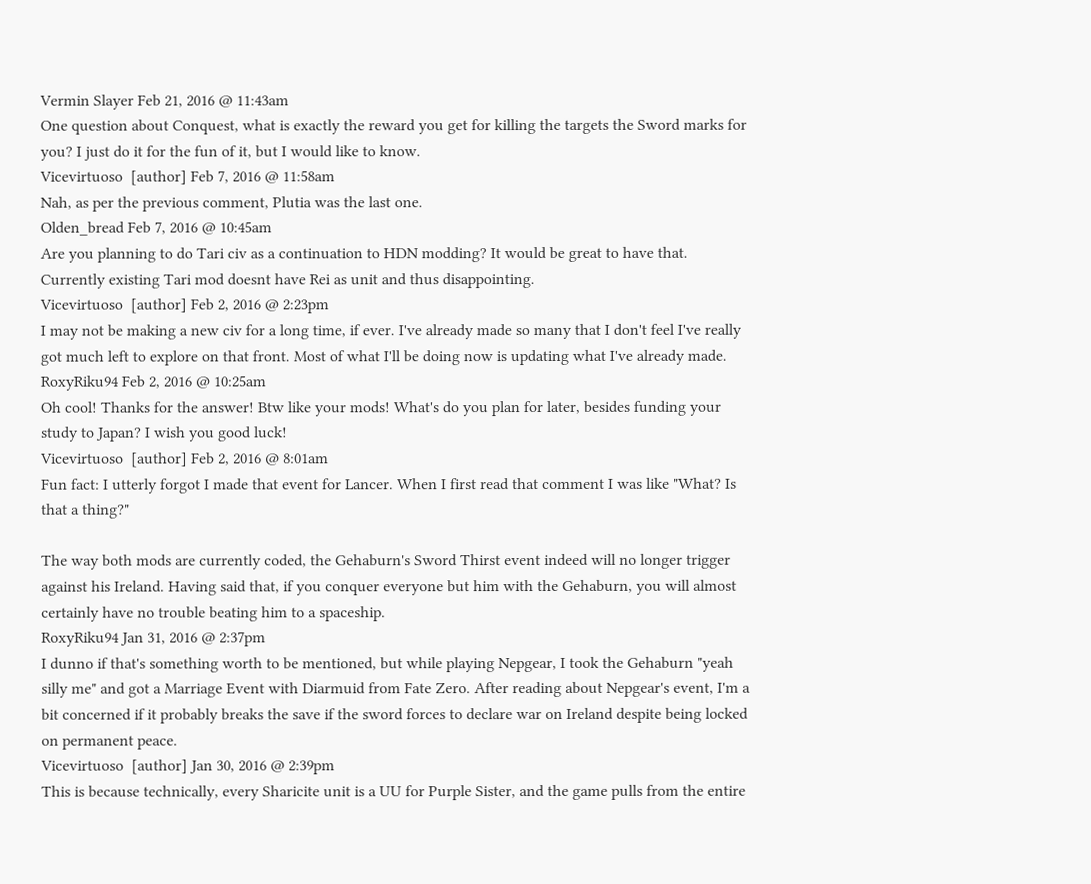Vermin Slayer Feb 21, 2016 @ 11:43am
One question about Conquest, what is exactly the reward you get for killing the targets the Sword marks for you? I just do it for the fun of it, but I would like to know.
Vicevirtuoso  [author] Feb 7, 2016 @ 11:58am
Nah, as per the previous comment, Plutia was the last one.
Olden_bread Feb 7, 2016 @ 10:45am
Are you planning to do Tari civ as a continuation to HDN modding? It would be great to have that. Currently existing Tari mod doesnt have Rei as unit and thus disappointing.
Vicevirtuoso  [author] Feb 2, 2016 @ 2:23pm
I may not be making a new civ for a long time, if ever. I've already made so many that I don't feel I've really got much left to explore on that front. Most of what I'll be doing now is updating what I've already made.
RoxyRiku94 Feb 2, 2016 @ 10:25am
Oh cool! Thanks for the answer! Btw like your mods! What's do you plan for later, besides funding your study to Japan? I wish you good luck!
Vicevirtuoso  [author] Feb 2, 2016 @ 8:01am
Fun fact: I utterly forgot I made that event for Lancer. When I first read that comment I was like "What? Is that a thing?"

The way both mods are currently coded, the Gehaburn's Sword Thirst event indeed will no longer trigger against his Ireland. Having said that, if you conquer everyone but him with the Gehaburn, you will almost certainly have no trouble beating him to a spaceship.
RoxyRiku94 Jan 31, 2016 @ 2:37pm
I dunno if that's something worth to be mentioned, but while playing Nepgear, I took the Gehaburn "yeah silly me" and got a Marriage Event with Diarmuid from Fate Zero. After reading about Nepgear's event, I'm a bit concerned if it probably breaks the save if the sword forces to declare war on Ireland despite being locked on permanent peace.
Vicevirtuoso  [author] Jan 30, 2016 @ 2:39pm
This is because technically, every Sharicite unit is a UU for Purple Sister, and the game pulls from the entire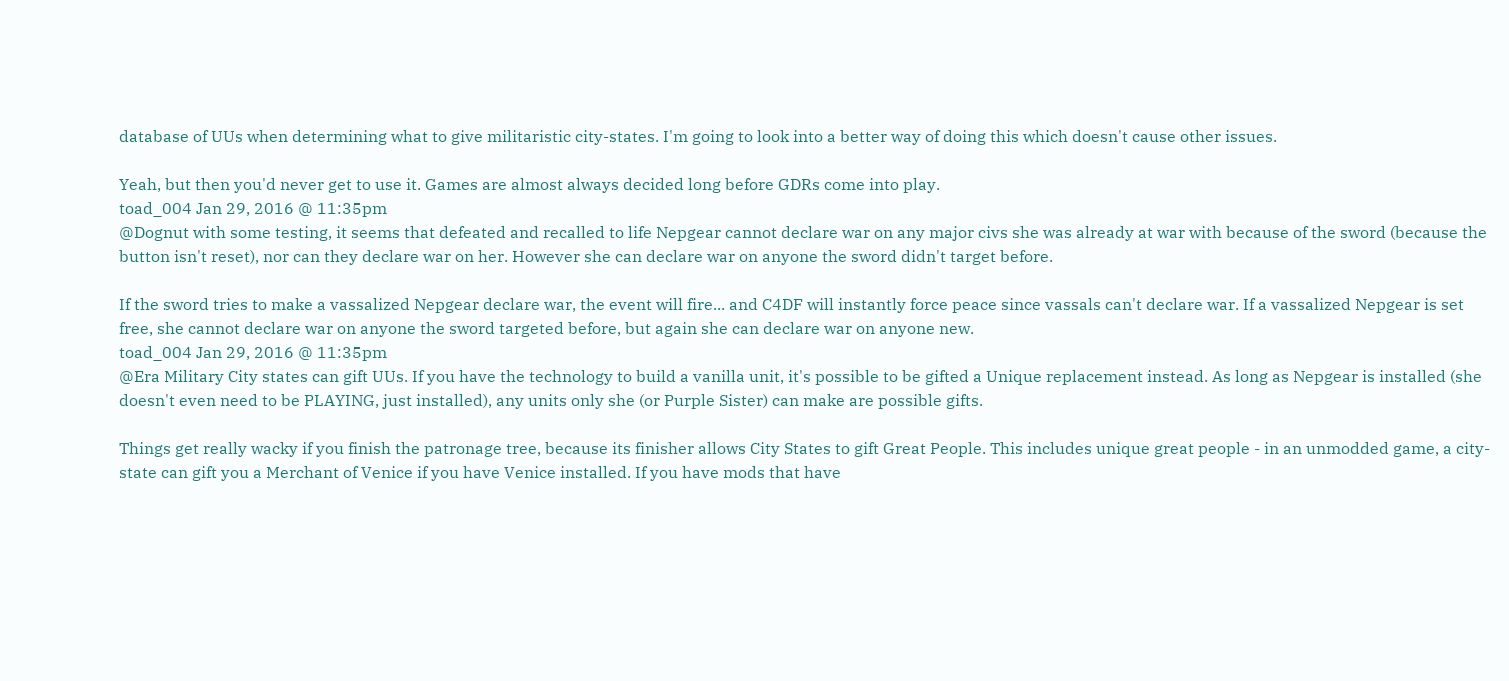database of UUs when determining what to give militaristic city-states. I'm going to look into a better way of doing this which doesn't cause other issues.

Yeah, but then you'd never get to use it. Games are almost always decided long before GDRs come into play.
toad_004 Jan 29, 2016 @ 11:35pm
@Dognut with some testing, it seems that defeated and recalled to life Nepgear cannot declare war on any major civs she was already at war with because of the sword (because the button isn't reset), nor can they declare war on her. However she can declare war on anyone the sword didn't target before.

If the sword tries to make a vassalized Nepgear declare war, the event will fire... and C4DF will instantly force peace since vassals can't declare war. If a vassalized Nepgear is set free, she cannot declare war on anyone the sword targeted before, but again she can declare war on anyone new.
toad_004 Jan 29, 2016 @ 11:35pm
@Era Military City states can gift UUs. If you have the technology to build a vanilla unit, it's possible to be gifted a Unique replacement instead. As long as Nepgear is installed (she doesn't even need to be PLAYING, just installed), any units only she (or Purple Sister) can make are possible gifts.

Things get really wacky if you finish the patronage tree, because its finisher allows City States to gift Great People. This includes unique great people - in an unmodded game, a city-state can gift you a Merchant of Venice if you have Venice installed. If you have mods that have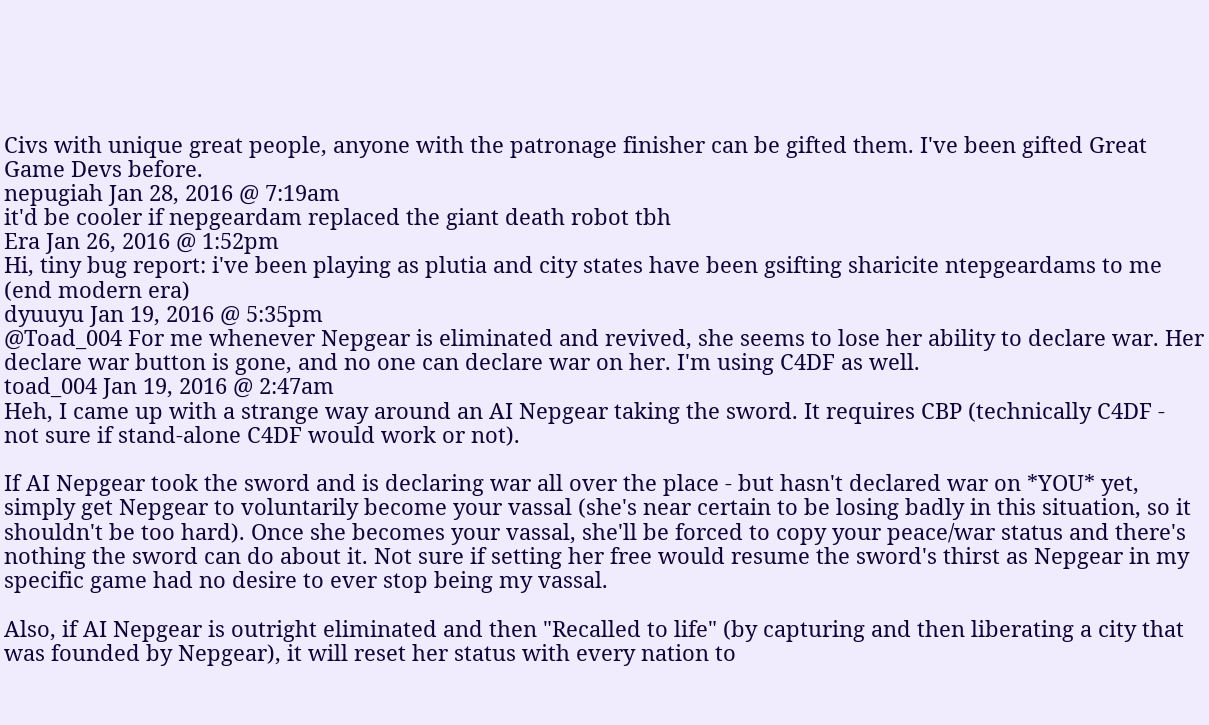Civs with unique great people, anyone with the patronage finisher can be gifted them. I've been gifted Great Game Devs before.
nepugiah Jan 28, 2016 @ 7:19am
it'd be cooler if nepgeardam replaced the giant death robot tbh
Era Jan 26, 2016 @ 1:52pm
Hi, tiny bug report: i've been playing as plutia and city states have been gsifting sharicite ntepgeardams to me (end modern era)
dyuuyu Jan 19, 2016 @ 5:35pm
@Toad_004 For me whenever Nepgear is eliminated and revived, she seems to lose her ability to declare war. Her declare war button is gone, and no one can declare war on her. I'm using C4DF as well.
toad_004 Jan 19, 2016 @ 2:47am
Heh, I came up with a strange way around an AI Nepgear taking the sword. It requires CBP (technically C4DF - not sure if stand-alone C4DF would work or not).

If AI Nepgear took the sword and is declaring war all over the place - but hasn't declared war on *YOU* yet, simply get Nepgear to voluntarily become your vassal (she's near certain to be losing badly in this situation, so it shouldn't be too hard). Once she becomes your vassal, she'll be forced to copy your peace/war status and there's nothing the sword can do about it. Not sure if setting her free would resume the sword's thirst as Nepgear in my specific game had no desire to ever stop being my vassal.

Also, if AI Nepgear is outright eliminated and then "Recalled to life" (by capturing and then liberating a city that was founded by Nepgear), it will reset her status with every nation to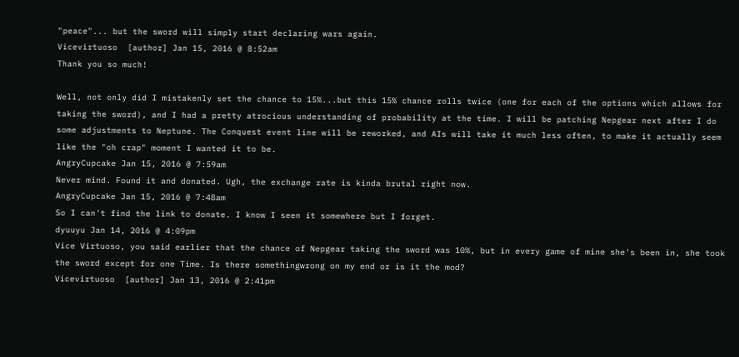"peace"... but the sword will simply start declaring wars again.
Vicevirtuoso  [author] Jan 15, 2016 @ 8:52am
Thank you so much!

Well, not only did I mistakenly set the chance to 15%...but this 15% chance rolls twice (one for each of the options which allows for taking the sword), and I had a pretty atrocious understanding of probability at the time. I will be patching Nepgear next after I do some adjustments to Neptune. The Conquest event line will be reworked, and AIs will take it much less often, to make it actually seem like the "oh crap" moment I wanted it to be.
AngryCupcake Jan 15, 2016 @ 7:59am
Never mind. Found it and donated. Ugh, the exchange rate is kinda brutal right now.
AngryCupcake Jan 15, 2016 @ 7:48am
So I can't find the link to donate. I know I seen it somewhere but I forget.
dyuuyu Jan 14, 2016 @ 4:09pm
Vice Virtuoso, you said earlier that the chance of Nepgear taking the sword was 10%, but in every game of mine she's been in, she took the sword except for one Time. Is there somethingwrong on my end or is it the mod?
Vicevirtuoso  [author] Jan 13, 2016 @ 2:41pm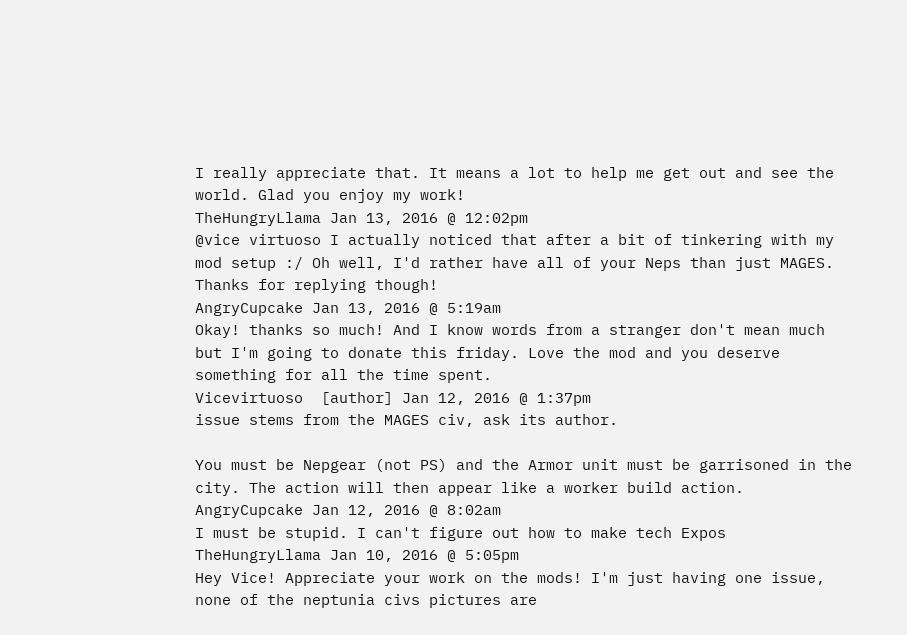I really appreciate that. It means a lot to help me get out and see the world. Glad you enjoy my work!
TheHungryLlama Jan 13, 2016 @ 12:02pm
@vice virtuoso I actually noticed that after a bit of tinkering with my mod setup :/ Oh well, I'd rather have all of your Neps than just MAGES. Thanks for replying though!
AngryCupcake Jan 13, 2016 @ 5:19am
Okay! thanks so much! And I know words from a stranger don't mean much but I'm going to donate this friday. Love the mod and you deserve something for all the time spent.
Vicevirtuoso  [author] Jan 12, 2016 @ 1:37pm
issue stems from the MAGES civ, ask its author.

You must be Nepgear (not PS) and the Armor unit must be garrisoned in the city. The action will then appear like a worker build action.
AngryCupcake Jan 12, 2016 @ 8:02am
I must be stupid. I can't figure out how to make tech Expos
TheHungryLlama Jan 10, 2016 @ 5:05pm
Hey Vice! Appreciate your work on the mods! I'm just having one issue, none of the neptunia civs pictures are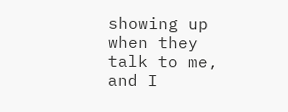showing up when they talk to me, and I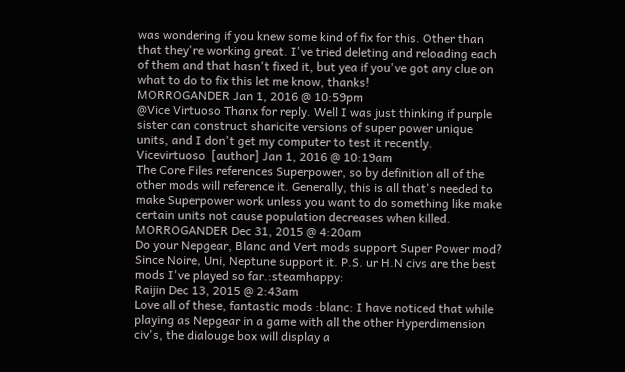was wondering if you knew some kind of fix for this. Other than that they're working great. I've tried deleting and reloading each of them and that hasn't fixed it, but yea if you've got any clue on what to do to fix this let me know, thanks!
MORROGANDER Jan 1, 2016 @ 10:59pm
@Vice Virtuoso Thanx for reply. Well I was just thinking if purple sister can construct sharicite versions of super power unique units, and I don't get my computer to test it recently.
Vicevirtuoso  [author] Jan 1, 2016 @ 10:19am
The Core Files references Superpower, so by definition all of the other mods will reference it. Generally, this is all that's needed to make Superpower work unless you want to do something like make certain units not cause population decreases when killed.
MORROGANDER Dec 31, 2015 @ 4:20am
Do your Nepgear, Blanc and Vert mods support Super Power mod? Since Noire, Uni, Neptune support it. P.S. ur H.N civs are the best mods I've played so far.:steamhappy:
Raijin Dec 13, 2015 @ 2:43am
Love all of these, fantastic mods :blanc: I have noticed that while playing as Nepgear in a game with all the other Hyperdimension civ's, the dialouge box will display a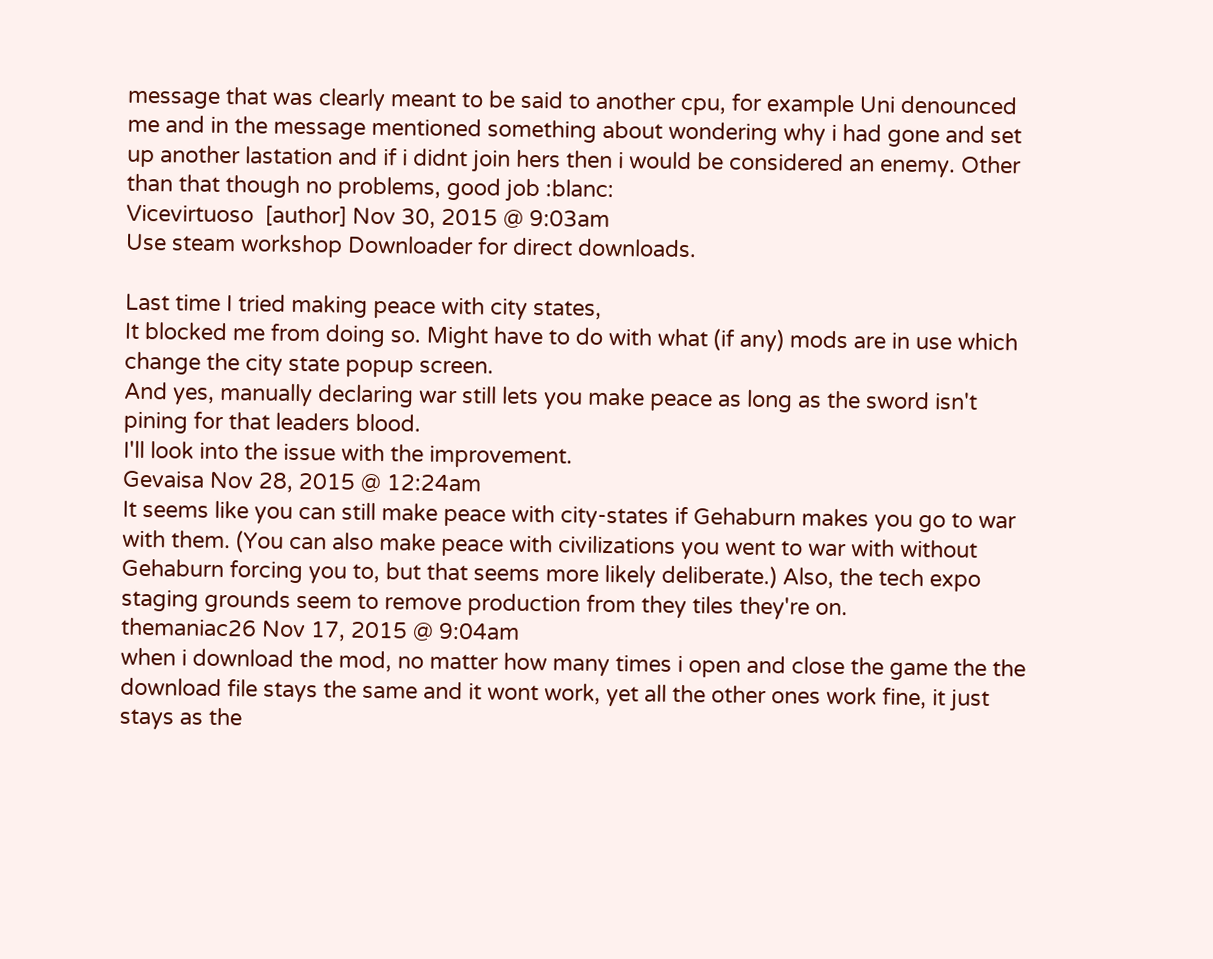message that was clearly meant to be said to another cpu, for example Uni denounced me and in the message mentioned something about wondering why i had gone and set up another lastation and if i didnt join hers then i would be considered an enemy. Other than that though no problems, good job :blanc:
Vicevirtuoso  [author] Nov 30, 2015 @ 9:03am
Use steam workshop Downloader for direct downloads.

Last time I tried making peace with city states,
It blocked me from doing so. Might have to do with what (if any) mods are in use which change the city state popup screen.
And yes, manually declaring war still lets you make peace as long as the sword isn't pining for that leaders blood.
I'll look into the issue with the improvement.
Gevaisa Nov 28, 2015 @ 12:24am
It seems like you can still make peace with city-states if Gehaburn makes you go to war with them. (You can also make peace with civilizations you went to war with without Gehaburn forcing you to, but that seems more likely deliberate.) Also, the tech expo staging grounds seem to remove production from they tiles they're on.
themaniac26 Nov 17, 2015 @ 9:04am
when i download the mod, no matter how many times i open and close the game the the download file stays the same and it wont work, yet all the other ones work fine, it just stays as the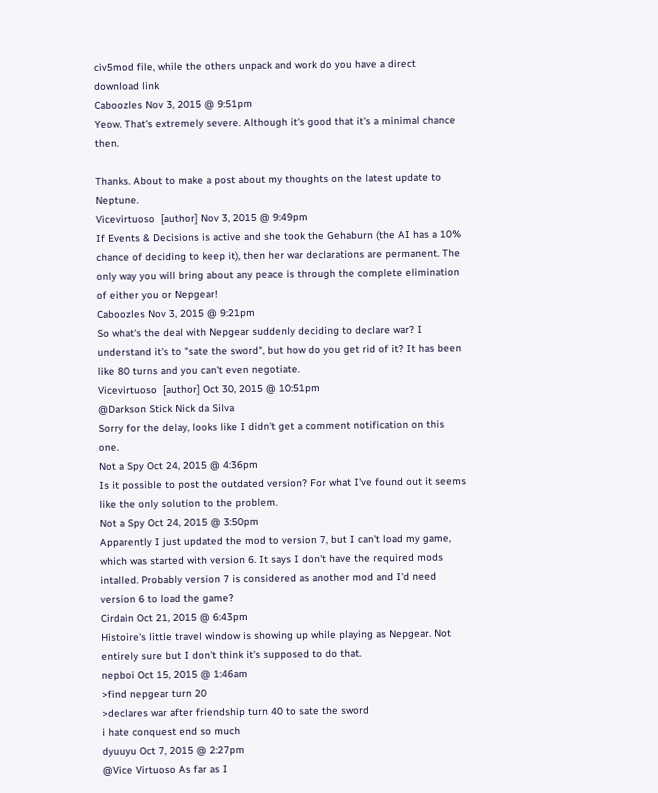civ5mod file, while the others unpack and work do you have a direct download link
Caboozles Nov 3, 2015 @ 9:51pm
Yeow. That's extremely severe. Although it's good that it's a minimal chance then.

Thanks. About to make a post about my thoughts on the latest update to Neptune.
Vicevirtuoso  [author] Nov 3, 2015 @ 9:49pm
If Events & Decisions is active and she took the Gehaburn (the AI has a 10% chance of deciding to keep it), then her war declarations are permanent. The only way you will bring about any peace is through the complete elimination of either you or Nepgear!
Caboozles Nov 3, 2015 @ 9:21pm
So what's the deal with Nepgear suddenly deciding to declare war? I understand it's to "sate the sword", but how do you get rid of it? It has been like 80 turns and you can't even negotiate.
Vicevirtuoso  [author] Oct 30, 2015 @ 10:51pm
@Darkson Stick Nick da Silva
Sorry for the delay, looks like I didn't get a comment notification on this one.
Not a Spy Oct 24, 2015 @ 4:36pm
Is it possible to post the outdated version? For what I've found out it seems like the only solution to the problem.
Not a Spy Oct 24, 2015 @ 3:50pm
Apparently I just updated the mod to version 7, but I can't load my game, which was started with version 6. It says I don't have the required mods intalled. Probably version 7 is considered as another mod and I'd need version 6 to load the game?
Cirdain Oct 21, 2015 @ 6:43pm
Histoire's little travel window is showing up while playing as Nepgear. Not entirely sure but I don't think it's supposed to do that.
nepboi Oct 15, 2015 @ 1:46am
>find nepgear turn 20
>declares war after friendship turn 40 to sate the sword
i hate conquest end so much
dyuuyu Oct 7, 2015 @ 2:27pm
@Vice Virtuoso As far as I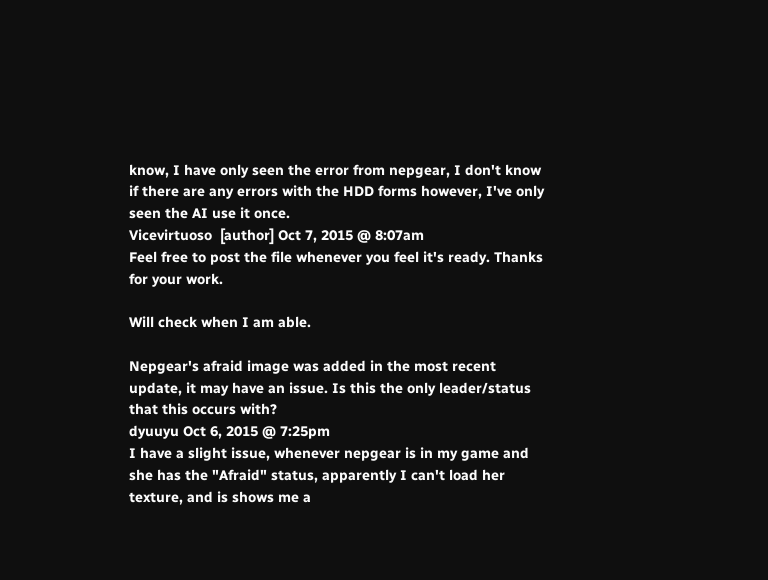know, I have only seen the error from nepgear, I don't know if there are any errors with the HDD forms however, I've only seen the AI use it once.
Vicevirtuoso  [author] Oct 7, 2015 @ 8:07am
Feel free to post the file whenever you feel it's ready. Thanks for your work.

Will check when I am able.

Nepgear's afraid image was added in the most recent update, it may have an issue. Is this the only leader/status that this occurs with?
dyuuyu Oct 6, 2015 @ 7:25pm
I have a slight issue, whenever nepgear is in my game and she has the "Afraid" status, apparently I can't load her texture, and is shows me a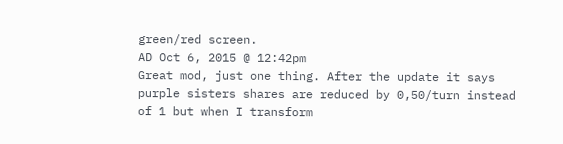green/red screen.
AD Oct 6, 2015 @ 12:42pm
Great mod, just one thing. After the update it says purple sisters shares are reduced by 0,50/turn instead of 1 but when I transform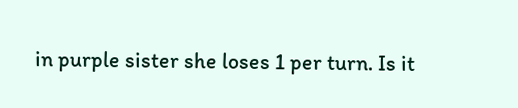in purple sister she loses 1 per turn. Is it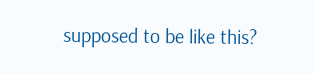supposed to be like this?